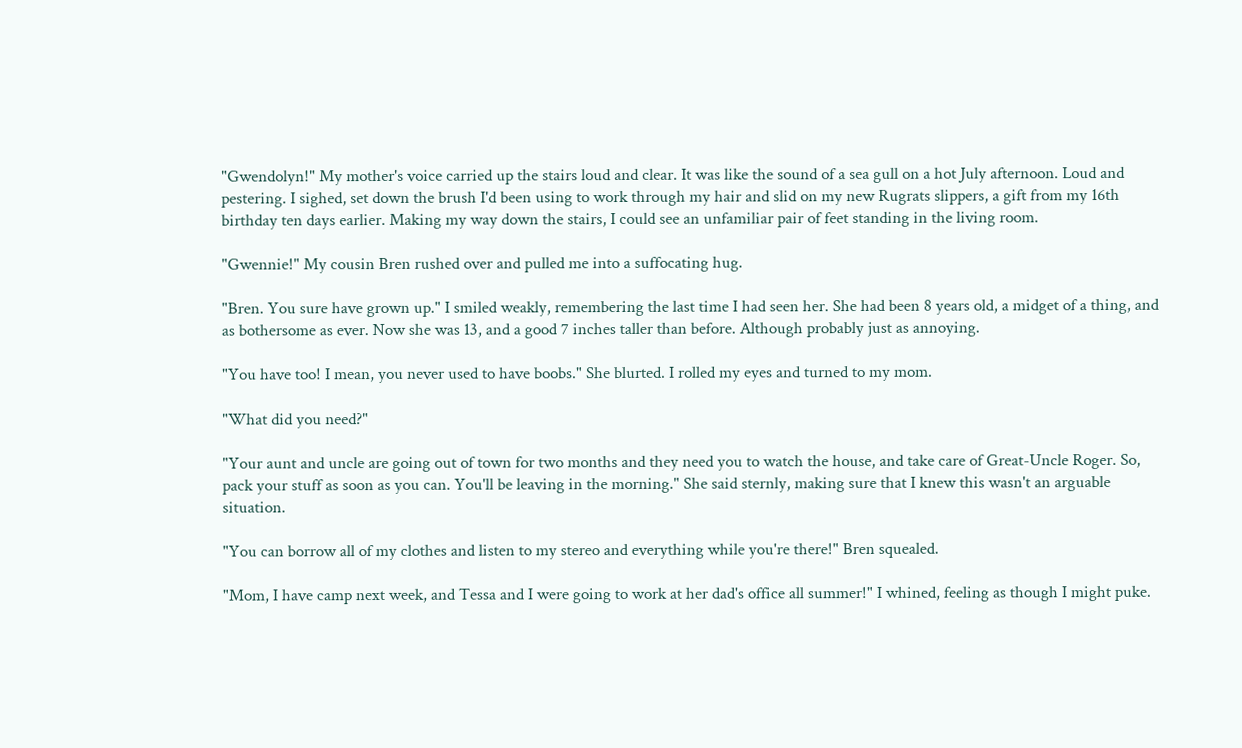"Gwendolyn!" My mother's voice carried up the stairs loud and clear. It was like the sound of a sea gull on a hot July afternoon. Loud and pestering. I sighed, set down the brush I'd been using to work through my hair and slid on my new Rugrats slippers, a gift from my 16th birthday ten days earlier. Making my way down the stairs, I could see an unfamiliar pair of feet standing in the living room.

"Gwennie!" My cousin Bren rushed over and pulled me into a suffocating hug.

"Bren. You sure have grown up." I smiled weakly, remembering the last time I had seen her. She had been 8 years old, a midget of a thing, and as bothersome as ever. Now she was 13, and a good 7 inches taller than before. Although probably just as annoying.

"You have too! I mean, you never used to have boobs." She blurted. I rolled my eyes and turned to my mom.

"What did you need?"

"Your aunt and uncle are going out of town for two months and they need you to watch the house, and take care of Great-Uncle Roger. So, pack your stuff as soon as you can. You'll be leaving in the morning." She said sternly, making sure that I knew this wasn't an arguable situation.

"You can borrow all of my clothes and listen to my stereo and everything while you're there!" Bren squealed.

"Mom, I have camp next week, and Tessa and I were going to work at her dad's office all summer!" I whined, feeling as though I might puke.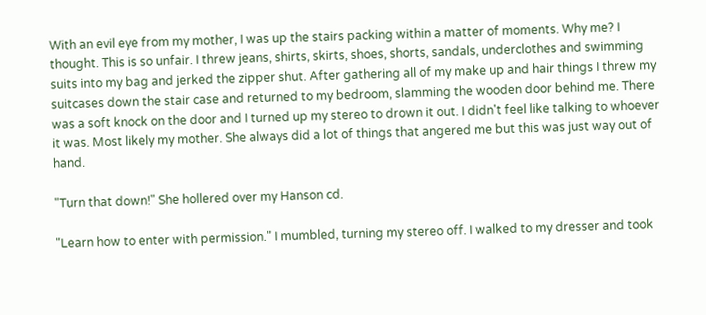With an evil eye from my mother, I was up the stairs packing within a matter of moments. Why me? I thought. This is so unfair. I threw jeans, shirts, skirts, shoes, shorts, sandals, underclothes and swimming suits into my bag and jerked the zipper shut. After gathering all of my make up and hair things I threw my suitcases down the stair case and returned to my bedroom, slamming the wooden door behind me. There was a soft knock on the door and I turned up my stereo to drown it out. I didn't feel like talking to whoever it was. Most likely my mother. She always did a lot of things that angered me but this was just way out of hand.

"Turn that down!" She hollered over my Hanson cd.

"Learn how to enter with permission." I mumbled, turning my stereo off. I walked to my dresser and took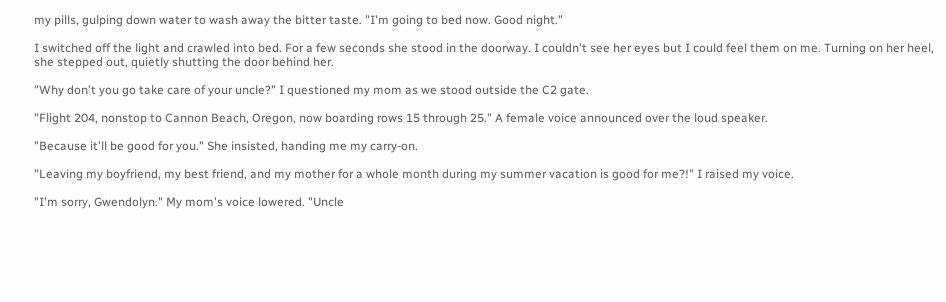my pills, gulping down water to wash away the bitter taste. "I'm going to bed now. Good night."

I switched off the light and crawled into bed. For a few seconds she stood in the doorway. I couldn't see her eyes but I could feel them on me. Turning on her heel, she stepped out, quietly shutting the door behind her.

"Why don't you go take care of your uncle?" I questioned my mom as we stood outside the C2 gate.

"Flight 204, nonstop to Cannon Beach, Oregon, now boarding rows 15 through 25." A female voice announced over the loud speaker.

"Because it'll be good for you." She insisted, handing me my carry-on.

"Leaving my boyfriend, my best friend, and my mother for a whole month during my summer vacation is good for me?!" I raised my voice.

"I'm sorry, Gwendolyn." My mom's voice lowered. "Uncle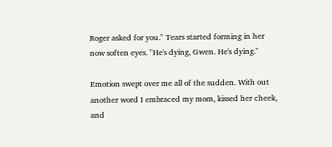Roger asked for you." Tears started forming in her now soften eyes. "He's dying, Gwen. He's dying."

Emotion swept over me all of the sudden. With out another word I embraced my mom, kissed her cheek, and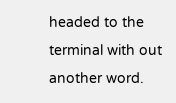headed to the terminal with out another word.